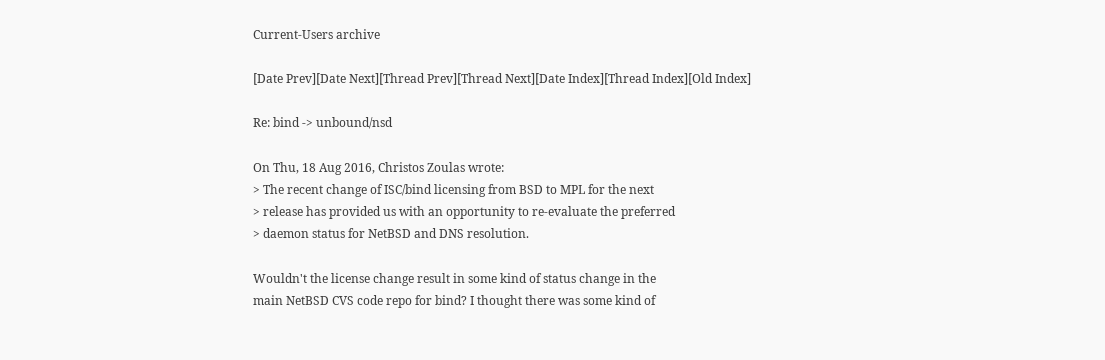Current-Users archive

[Date Prev][Date Next][Thread Prev][Thread Next][Date Index][Thread Index][Old Index]

Re: bind -> unbound/nsd

On Thu, 18 Aug 2016, Christos Zoulas wrote:
> The recent change of ISC/bind licensing from BSD to MPL for the next
> release has provided us with an opportunity to re-evaluate the preferred
> daemon status for NetBSD and DNS resolution.

Wouldn't the license change result in some kind of status change in the
main NetBSD CVS code repo for bind? I thought there was some kind of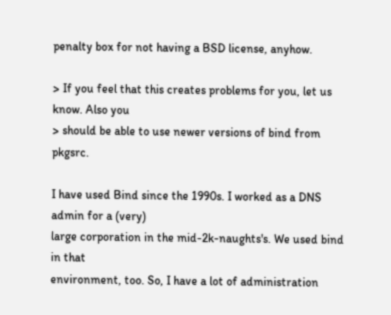penalty box for not having a BSD license, anyhow.

> If you feel that this creates problems for you, let us know. Also you
> should be able to use newer versions of bind from pkgsrc.

I have used Bind since the 1990s. I worked as a DNS admin for a (very)
large corporation in the mid-2k-naughts's. We used bind in that
environment, too. So, I have a lot of administration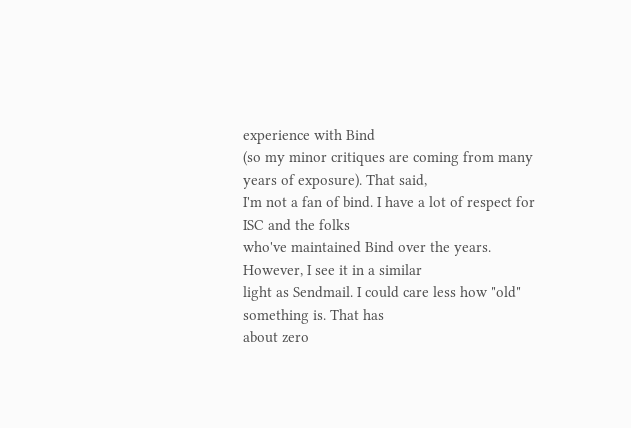experience with Bind
(so my minor critiques are coming from many years of exposure). That said,
I'm not a fan of bind. I have a lot of respect for ISC and the folks
who've maintained Bind over the years. However, I see it in a similar
light as Sendmail. I could care less how "old" something is. That has
about zero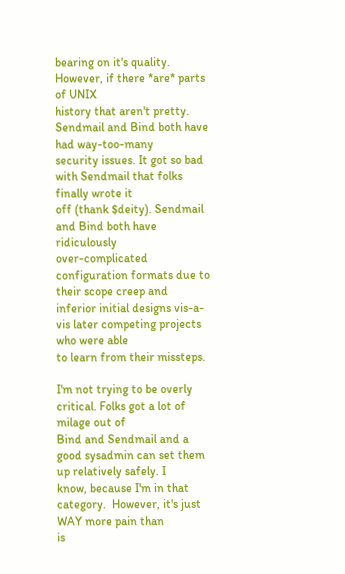bearing on it's quality. However, if there *are* parts of UNIX
history that aren't pretty. Sendmail and Bind both have had way-too-many
security issues. It got so bad with Sendmail that folks finally wrote it
off (thank $deity). Sendmail and Bind both have ridiculously
over-complicated configuration formats due to their scope creep and
inferior initial designs vis-a-vis later competing projects who were able
to learn from their missteps.

I'm not trying to be overly critical. Folks got a lot of milage out of
Bind and Sendmail and a good sysadmin can set them up relatively safely. I
know, because I'm in that category.  However, it's just WAY more pain than
is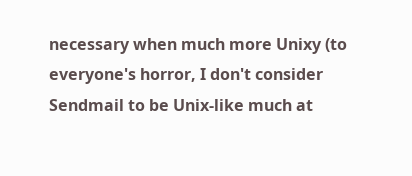necessary when much more Unixy (to everyone's horror, I don't consider
Sendmail to be Unix-like much at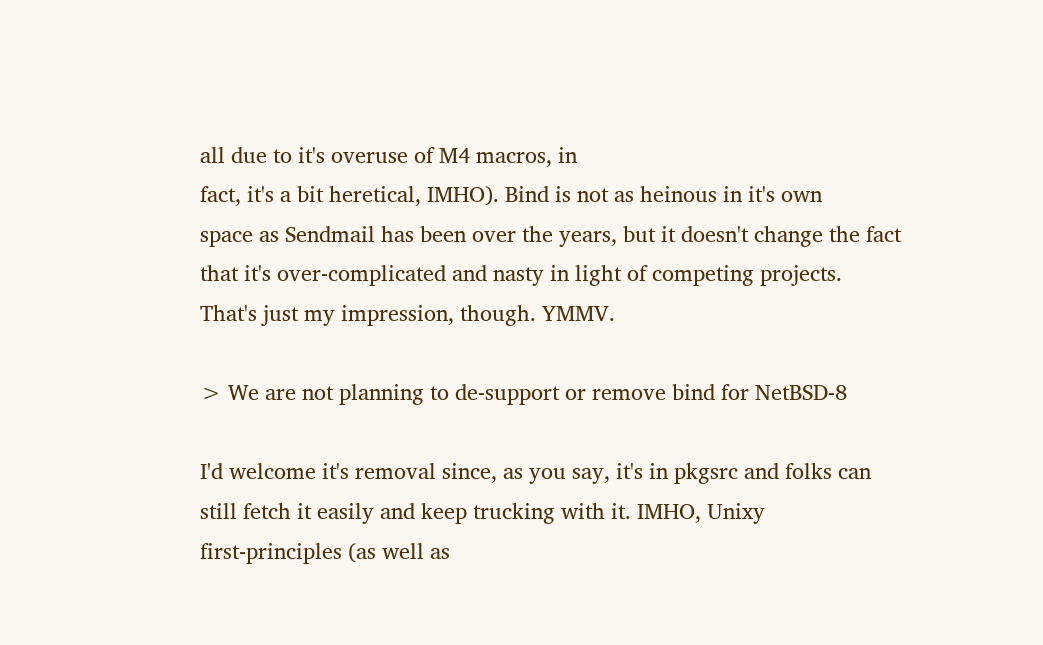all due to it's overuse of M4 macros, in
fact, it's a bit heretical, IMHO). Bind is not as heinous in it's own
space as Sendmail has been over the years, but it doesn't change the fact
that it's over-complicated and nasty in light of competing projects.
That's just my impression, though. YMMV.

> We are not planning to de-support or remove bind for NetBSD-8

I'd welcome it's removal since, as you say, it's in pkgsrc and folks can
still fetch it easily and keep trucking with it. IMHO, Unixy
first-principles (as well as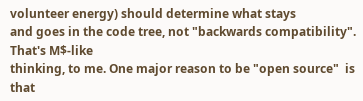volunteer energy) should determine what stays
and goes in the code tree, not "backwards compatibility". That's M$-like
thinking, to me. One major reason to be "open source"  is that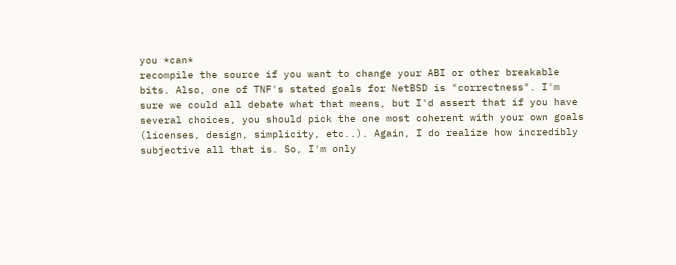you *can*
recompile the source if you want to change your ABI or other breakable
bits. Also, one of TNF's stated goals for NetBSD is "correctness". I'm
sure we could all debate what that means, but I'd assert that if you have
several choices, you should pick the one most coherent with your own goals
(licenses, design, simplicity, etc..). Again, I do realize how incredibly
subjective all that is. So, I'm only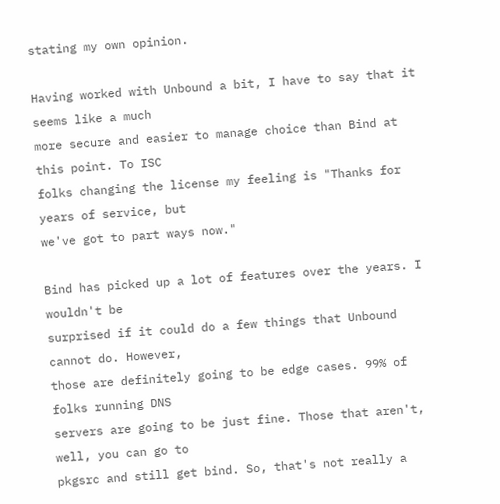stating my own opinion.

Having worked with Unbound a bit, I have to say that it seems like a much
more secure and easier to manage choice than Bind at this point. To ISC
folks changing the license my feeling is "Thanks for years of service, but
we've got to part ways now."

Bind has picked up a lot of features over the years. I wouldn't be
surprised if it could do a few things that Unbound cannot do. However,
those are definitely going to be edge cases. 99% of folks running DNS
servers are going to be just fine. Those that aren't, well, you can go to
pkgsrc and still get bind. So, that's not really a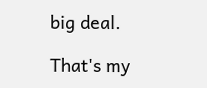big deal.

That's my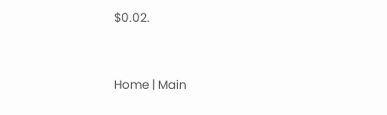$0.02.


Home | Main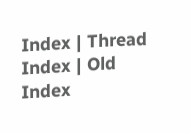Index | Thread Index | Old Index